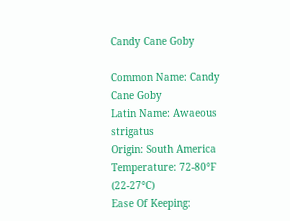Candy Cane Goby

Common Name: Candy Cane Goby
Latin Name: Awaeous strigatus
Origin: South America
Temperature: 72-80°F (22-27°C)
Ease Of Keeping: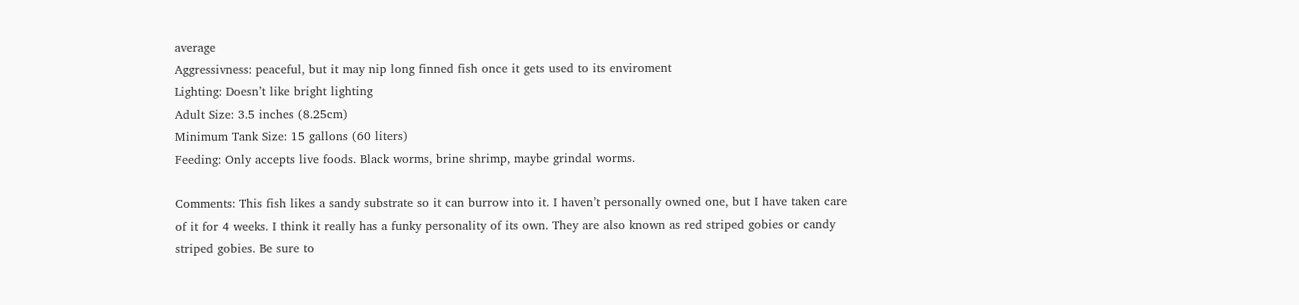average
Aggressivness: peaceful, but it may nip long finned fish once it gets used to its enviroment
Lighting: Doesn’t like bright lighting
Adult Size: 3.5 inches (8.25cm)
Minimum Tank Size: 15 gallons (60 liters)
Feeding: Only accepts live foods. Black worms, brine shrimp, maybe grindal worms.

Comments: This fish likes a sandy substrate so it can burrow into it. I haven’t personally owned one, but I have taken care of it for 4 weeks. I think it really has a funky personality of its own. They are also known as red striped gobies or candy striped gobies. Be sure to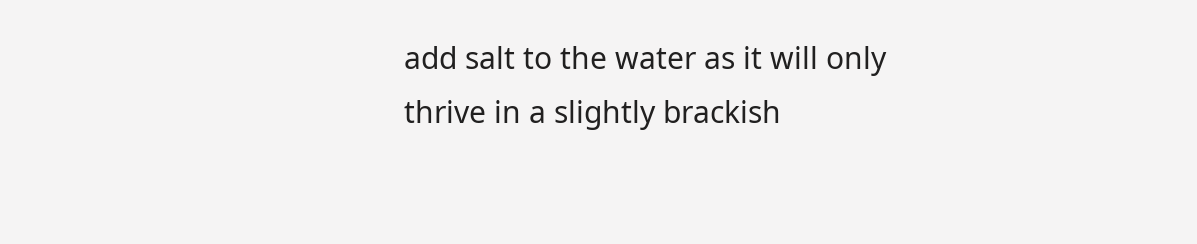add salt to the water as it will only thrive in a slightly brackish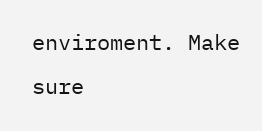enviroment. Make sure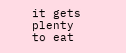it gets plenty to eat